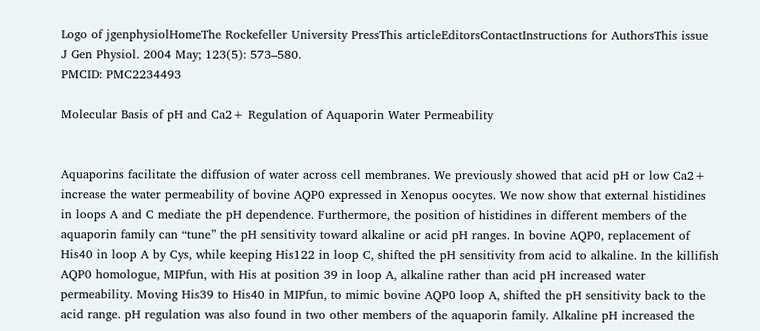Logo of jgenphysiolHomeThe Rockefeller University PressThis articleEditorsContactInstructions for AuthorsThis issue
J Gen Physiol. 2004 May; 123(5): 573–580.
PMCID: PMC2234493

Molecular Basis of pH and Ca2+ Regulation of Aquaporin Water Permeability


Aquaporins facilitate the diffusion of water across cell membranes. We previously showed that acid pH or low Ca2+ increase the water permeability of bovine AQP0 expressed in Xenopus oocytes. We now show that external histidines in loops A and C mediate the pH dependence. Furthermore, the position of histidines in different members of the aquaporin family can “tune” the pH sensitivity toward alkaline or acid pH ranges. In bovine AQP0, replacement of His40 in loop A by Cys, while keeping His122 in loop C, shifted the pH sensitivity from acid to alkaline. In the killifish AQP0 homologue, MIPfun, with His at position 39 in loop A, alkaline rather than acid pH increased water permeability. Moving His39 to His40 in MIPfun, to mimic bovine AQP0 loop A, shifted the pH sensitivity back to the acid range. pH regulation was also found in two other members of the aquaporin family. Alkaline pH increased the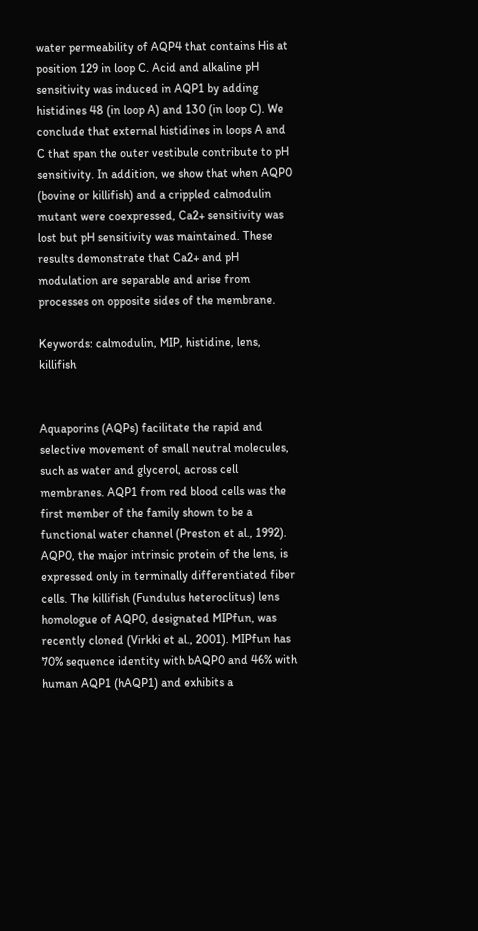water permeability of AQP4 that contains His at position 129 in loop C. Acid and alkaline pH sensitivity was induced in AQP1 by adding histidines 48 (in loop A) and 130 (in loop C). We conclude that external histidines in loops A and C that span the outer vestibule contribute to pH sensitivity. In addition, we show that when AQP0 (bovine or killifish) and a crippled calmodulin mutant were coexpressed, Ca2+ sensitivity was lost but pH sensitivity was maintained. These results demonstrate that Ca2+ and pH modulation are separable and arise from processes on opposite sides of the membrane.

Keywords: calmodulin, MIP, histidine, lens, killifish


Aquaporins (AQPs) facilitate the rapid and selective movement of small neutral molecules, such as water and glycerol, across cell membranes. AQP1 from red blood cells was the first member of the family shown to be a functional water channel (Preston et al., 1992). AQP0, the major intrinsic protein of the lens, is expressed only in terminally differentiated fiber cells. The killifish (Fundulus heteroclitus) lens homologue of AQP0, designated MIPfun, was recently cloned (Virkki et al., 2001). MIPfun has 70% sequence identity with bAQP0 and 46% with human AQP1 (hAQP1) and exhibits a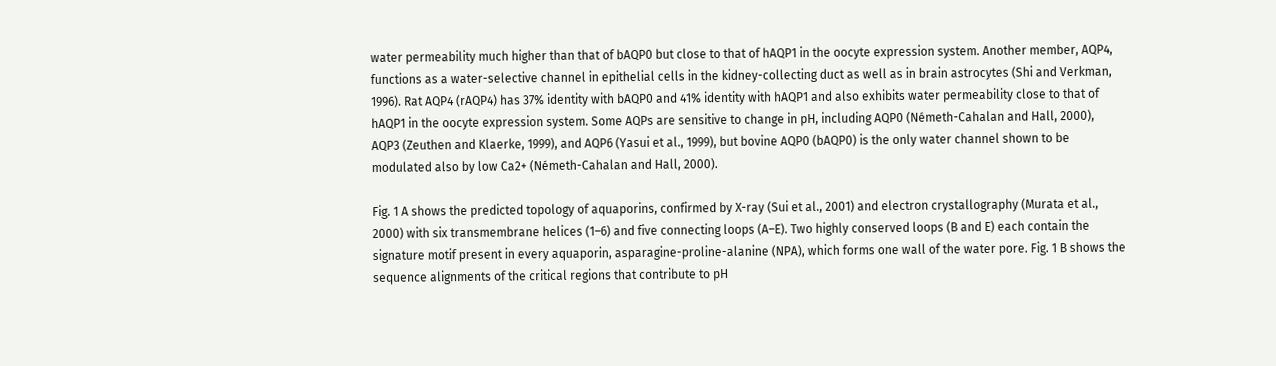water permeability much higher than that of bAQP0 but close to that of hAQP1 in the oocyte expression system. Another member, AQP4, functions as a water-selective channel in epithelial cells in the kidney-collecting duct as well as in brain astrocytes (Shi and Verkman, 1996). Rat AQP4 (rAQP4) has 37% identity with bAQP0 and 41% identity with hAQP1 and also exhibits water permeability close to that of hAQP1 in the oocyte expression system. Some AQPs are sensitive to change in pH, including AQP0 (Németh-Cahalan and Hall, 2000), AQP3 (Zeuthen and Klaerke, 1999), and AQP6 (Yasui et al., 1999), but bovine AQP0 (bAQP0) is the only water channel shown to be modulated also by low Ca2+ (Németh-Cahalan and Hall, 2000).

Fig. 1 A shows the predicted topology of aquaporins, confirmed by X-ray (Sui et al., 2001) and electron crystallography (Murata et al., 2000) with six transmembrane helices (1–6) and five connecting loops (A–E). Two highly conserved loops (B and E) each contain the signature motif present in every aquaporin, asparagine-proline-alanine (NPA), which forms one wall of the water pore. Fig. 1 B shows the sequence alignments of the critical regions that contribute to pH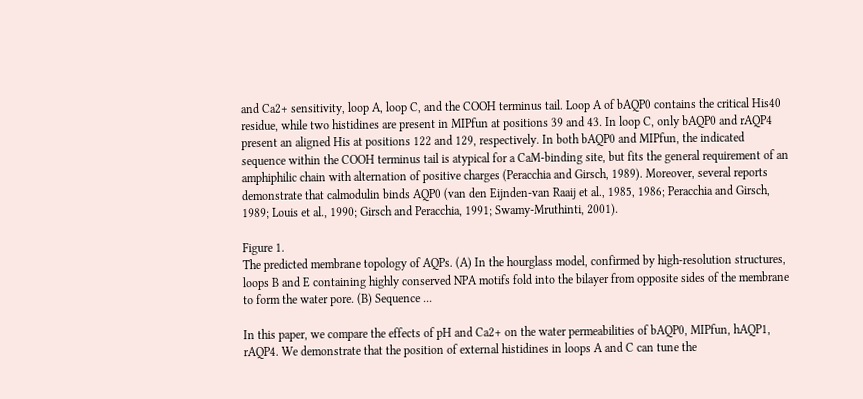and Ca2+ sensitivity, loop A, loop C, and the COOH terminus tail. Loop A of bAQP0 contains the critical His40 residue, while two histidines are present in MIPfun at positions 39 and 43. In loop C, only bAQP0 and rAQP4 present an aligned His at positions 122 and 129, respectively. In both bAQP0 and MIPfun, the indicated sequence within the COOH terminus tail is atypical for a CaM-binding site, but fits the general requirement of an amphiphilic chain with alternation of positive charges (Peracchia and Girsch, 1989). Moreover, several reports demonstrate that calmodulin binds AQP0 (van den Eijnden-van Raaij et al., 1985, 1986; Peracchia and Girsch, 1989; Louis et al., 1990; Girsch and Peracchia, 1991; Swamy-Mruthinti, 2001).

Figure 1.
The predicted membrane topology of AQPs. (A) In the hourglass model, confirmed by high-resolution structures, loops B and E containing highly conserved NPA motifs fold into the bilayer from opposite sides of the membrane to form the water pore. (B) Sequence ...

In this paper, we compare the effects of pH and Ca2+ on the water permeabilities of bAQP0, MIPfun, hAQP1, rAQP4. We demonstrate that the position of external histidines in loops A and C can tune the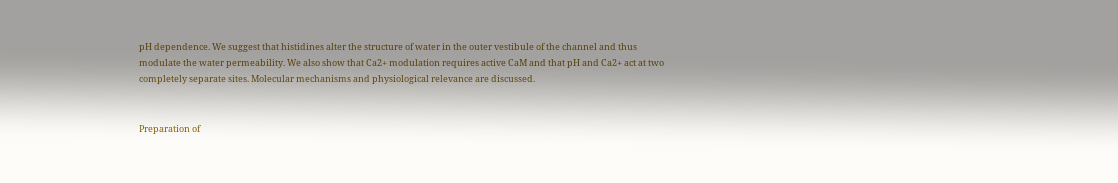pH dependence. We suggest that histidines alter the structure of water in the outer vestibule of the channel and thus modulate the water permeability. We also show that Ca2+ modulation requires active CaM and that pH and Ca2+ act at two completely separate sites. Molecular mechanisms and physiological relevance are discussed.


Preparation of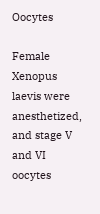Oocytes

Female Xenopus laevis were anesthetized, and stage V and VI oocytes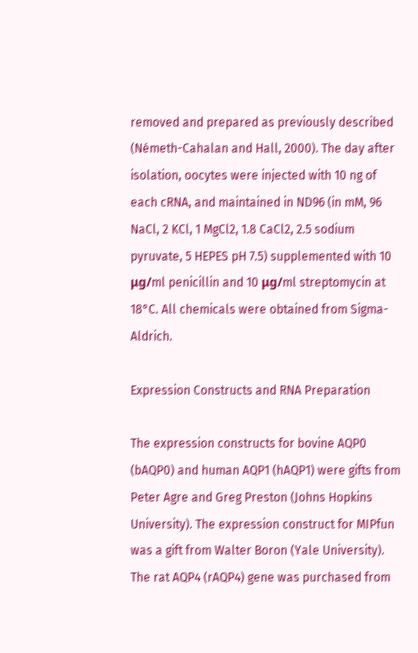removed and prepared as previously described (Németh-Cahalan and Hall, 2000). The day after isolation, oocytes were injected with 10 ng of each cRNA, and maintained in ND96 (in mM, 96 NaCl, 2 KCl, 1 MgCl2, 1.8 CaCl2, 2.5 sodium pyruvate, 5 HEPES pH 7.5) supplemented with 10 μg/ml penicillin and 10 μg/ml streptomycin at 18°C. All chemicals were obtained from Sigma-Aldrich.

Expression Constructs and RNA Preparation

The expression constructs for bovine AQP0 (bAQP0) and human AQP1 (hAQP1) were gifts from Peter Agre and Greg Preston (Johns Hopkins University). The expression construct for MIPfun was a gift from Walter Boron (Yale University). The rat AQP4 (rAQP4) gene was purchased from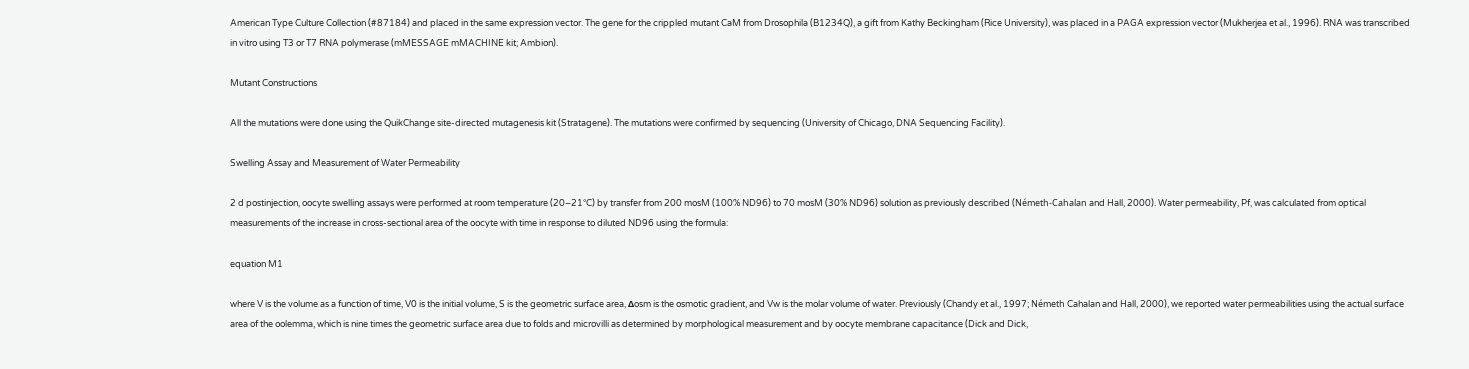American Type Culture Collection (#87184) and placed in the same expression vector. The gene for the crippled mutant CaM from Drosophila (B1234Q), a gift from Kathy Beckingham (Rice University), was placed in a PAGA expression vector (Mukherjea et al., 1996). RNA was transcribed in vitro using T3 or T7 RNA polymerase (mMESSAGE mMACHINE kit; Ambion).

Mutant Constructions

All the mutations were done using the QuikChange site-directed mutagenesis kit (Stratagene). The mutations were confirmed by sequencing (University of Chicago, DNA Sequencing Facility).

Swelling Assay and Measurement of Water Permeability

2 d postinjection, oocyte swelling assays were performed at room temperature (20–21°C) by transfer from 200 mosM (100% ND96) to 70 mosM (30% ND96) solution as previously described (Németh-Cahalan and Hall, 2000). Water permeability, Pf, was calculated from optical measurements of the increase in cross-sectional area of the oocyte with time in response to diluted ND96 using the formula:

equation M1

where V is the volume as a function of time, V0 is the initial volume, S is the geometric surface area, Δosm is the osmotic gradient, and Vw is the molar volume of water. Previously (Chandy et al., 1997; Németh Cahalan and Hall, 2000), we reported water permeabilities using the actual surface area of the oolemma, which is nine times the geometric surface area due to folds and microvilli as determined by morphological measurement and by oocyte membrane capacitance (Dick and Dick,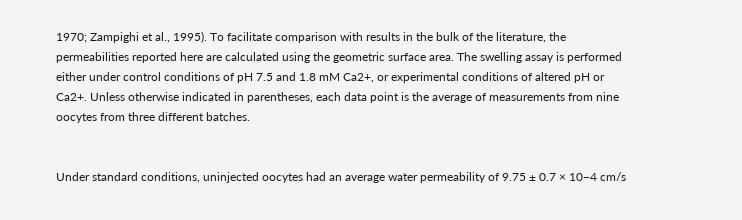1970; Zampighi et al., 1995). To facilitate comparison with results in the bulk of the literature, the permeabilities reported here are calculated using the geometric surface area. The swelling assay is performed either under control conditions of pH 7.5 and 1.8 mM Ca2+, or experimental conditions of altered pH or Ca2+. Unless otherwise indicated in parentheses, each data point is the average of measurements from nine oocytes from three different batches.


Under standard conditions, uninjected oocytes had an average water permeability of 9.75 ± 0.7 × 10−4 cm/s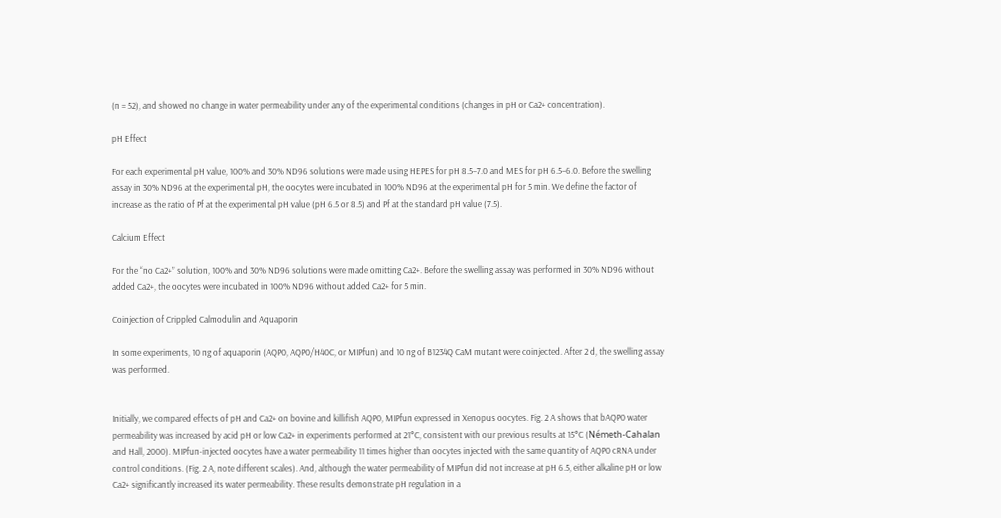(n = 52), and showed no change in water permeability under any of the experimental conditions (changes in pH or Ca2+ concentration).

pH Effect

For each experimental pH value, 100% and 30% ND96 solutions were made using HEPES for pH 8.5–7.0 and MES for pH 6.5–6.0. Before the swelling assay in 30% ND96 at the experimental pH, the oocytes were incubated in 100% ND96 at the experimental pH for 5 min. We define the factor of increase as the ratio of Pf at the experimental pH value (pH 6.5 or 8.5) and Pf at the standard pH value (7.5).

Calcium Effect

For the “no Ca2+” solution, 100% and 30% ND96 solutions were made omitting Ca2+. Before the swelling assay was performed in 30% ND96 without added Ca2+, the oocytes were incubated in 100% ND96 without added Ca2+ for 5 min.

Coinjection of Crippled Calmodulin and Aquaporin

In some experiments, 10 ng of aquaporin (AQP0, AQP0/H40C, or MIPfun) and 10 ng of B1234Q CaM mutant were coinjected. After 2 d, the swelling assay was performed.


Initially, we compared effects of pH and Ca2+ on bovine and killifish AQP0, MIPfun expressed in Xenopus oocytes. Fig. 2 A shows that bAQP0 water permeability was increased by acid pH or low Ca2+ in experiments performed at 21°C, consistent with our previous results at 15°C (Németh-Cahalan and Hall, 2000). MIPfun-injected oocytes have a water permeability 11 times higher than oocytes injected with the same quantity of AQP0 cRNA under control conditions. (Fig. 2 A, note different scales). And, although the water permeability of MIPfun did not increase at pH 6.5, either alkaline pH or low Ca2+ significantly increased its water permeability. These results demonstrate pH regulation in a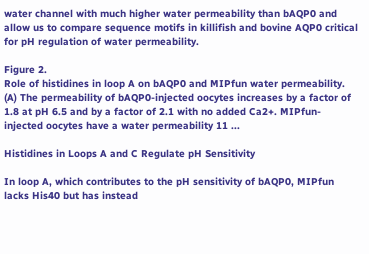water channel with much higher water permeability than bAQP0 and allow us to compare sequence motifs in killifish and bovine AQP0 critical for pH regulation of water permeability.

Figure 2.
Role of histidines in loop A on bAQP0 and MIPfun water permeability. (A) The permeability of bAQP0-injected oocytes increases by a factor of 1.8 at pH 6.5 and by a factor of 2.1 with no added Ca2+. MIPfun-injected oocytes have a water permeability 11 ...

Histidines in Loops A and C Regulate pH Sensitivity

In loop A, which contributes to the pH sensitivity of bAQP0, MIPfun lacks His40 but has instead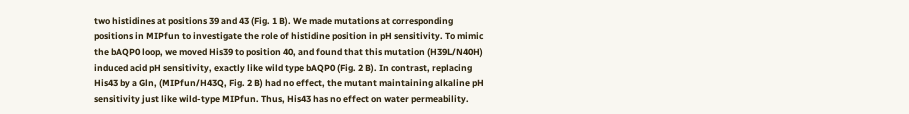two histidines at positions 39 and 43 (Fig. 1 B). We made mutations at corresponding positions in MIPfun to investigate the role of histidine position in pH sensitivity. To mimic the bAQP0 loop, we moved His39 to position 40, and found that this mutation (H39L/N40H) induced acid pH sensitivity, exactly like wild type bAQP0 (Fig. 2 B). In contrast, replacing His43 by a Gln, (MIPfun/H43Q, Fig. 2 B) had no effect, the mutant maintaining alkaline pH sensitivity just like wild-type MIPfun. Thus, His43 has no effect on water permeability.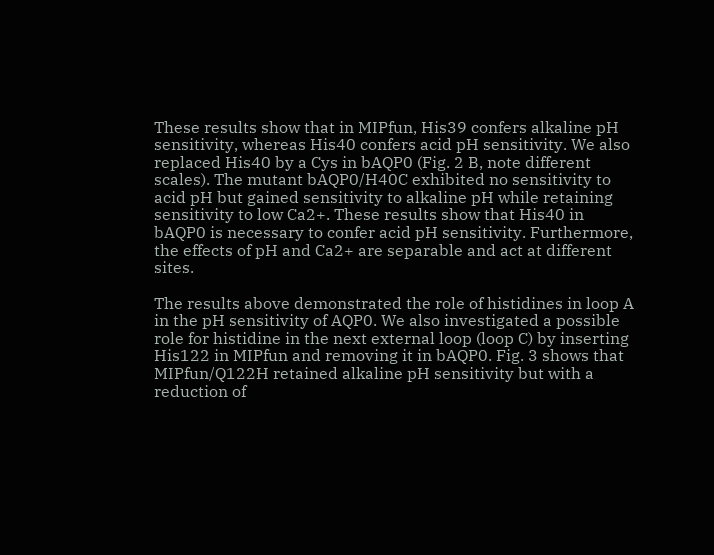These results show that in MIPfun, His39 confers alkaline pH sensitivity, whereas His40 confers acid pH sensitivity. We also replaced His40 by a Cys in bAQP0 (Fig. 2 B, note different scales). The mutant bAQP0/H40C exhibited no sensitivity to acid pH but gained sensitivity to alkaline pH while retaining sensitivity to low Ca2+. These results show that His40 in bAQP0 is necessary to confer acid pH sensitivity. Furthermore, the effects of pH and Ca2+ are separable and act at different sites.

The results above demonstrated the role of histidines in loop A in the pH sensitivity of AQP0. We also investigated a possible role for histidine in the next external loop (loop C) by inserting His122 in MIPfun and removing it in bAQP0. Fig. 3 shows that MIPfun/Q122H retained alkaline pH sensitivity but with a reduction of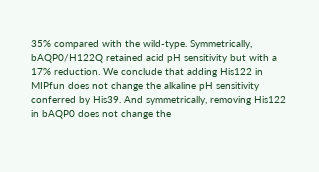35% compared with the wild-type. Symmetrically, bAQP0/H122Q retained acid pH sensitivity but with a 17% reduction. We conclude that adding His122 in MIPfun does not change the alkaline pH sensitivity conferred by His39. And symmetrically, removing His122 in bAQP0 does not change the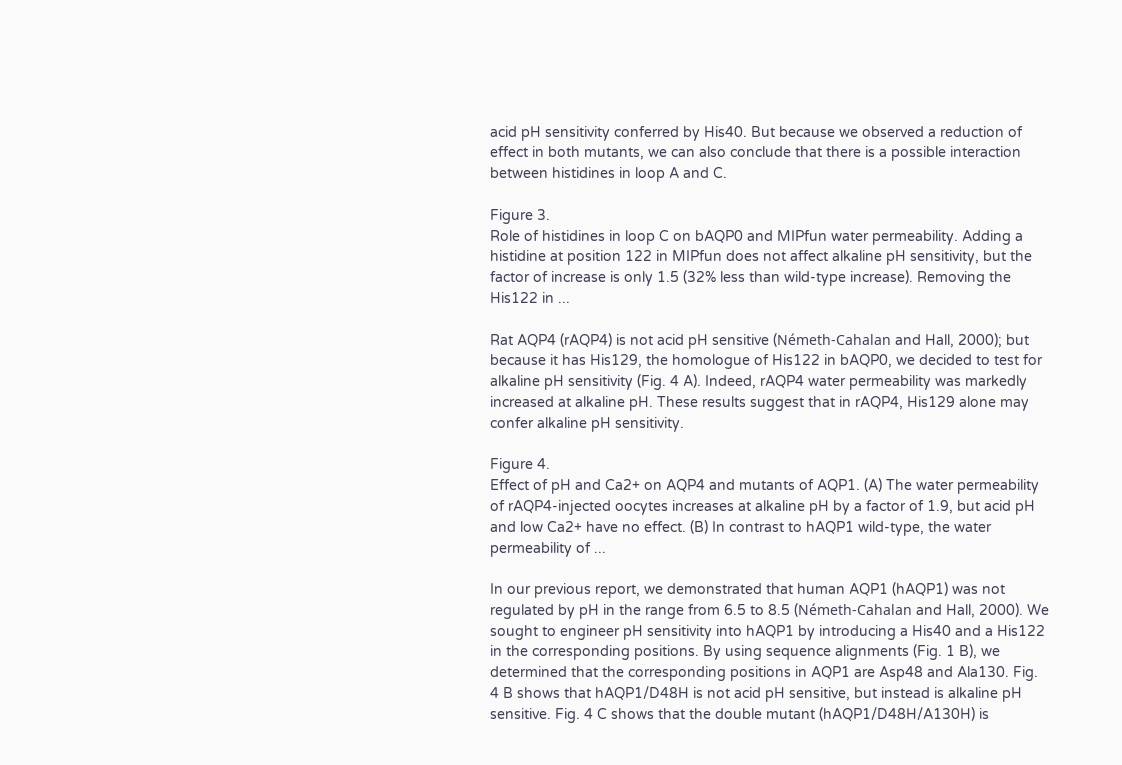acid pH sensitivity conferred by His40. But because we observed a reduction of effect in both mutants, we can also conclude that there is a possible interaction between histidines in loop A and C.

Figure 3.
Role of histidines in loop C on bAQP0 and MIPfun water permeability. Adding a histidine at position 122 in MIPfun does not affect alkaline pH sensitivity, but the factor of increase is only 1.5 (32% less than wild-type increase). Removing the His122 in ...

Rat AQP4 (rAQP4) is not acid pH sensitive (Németh-Cahalan and Hall, 2000); but because it has His129, the homologue of His122 in bAQP0, we decided to test for alkaline pH sensitivity (Fig. 4 A). Indeed, rAQP4 water permeability was markedly increased at alkaline pH. These results suggest that in rAQP4, His129 alone may confer alkaline pH sensitivity.

Figure 4.
Effect of pH and Ca2+ on AQP4 and mutants of AQP1. (A) The water permeability of rAQP4-injected oocytes increases at alkaline pH by a factor of 1.9, but acid pH and low Ca2+ have no effect. (B) In contrast to hAQP1 wild-type, the water permeability of ...

In our previous report, we demonstrated that human AQP1 (hAQP1) was not regulated by pH in the range from 6.5 to 8.5 (Németh-Cahalan and Hall, 2000). We sought to engineer pH sensitivity into hAQP1 by introducing a His40 and a His122 in the corresponding positions. By using sequence alignments (Fig. 1 B), we determined that the corresponding positions in AQP1 are Asp48 and Ala130. Fig. 4 B shows that hAQP1/D48H is not acid pH sensitive, but instead is alkaline pH sensitive. Fig. 4 C shows that the double mutant (hAQP1/D48H/A130H) is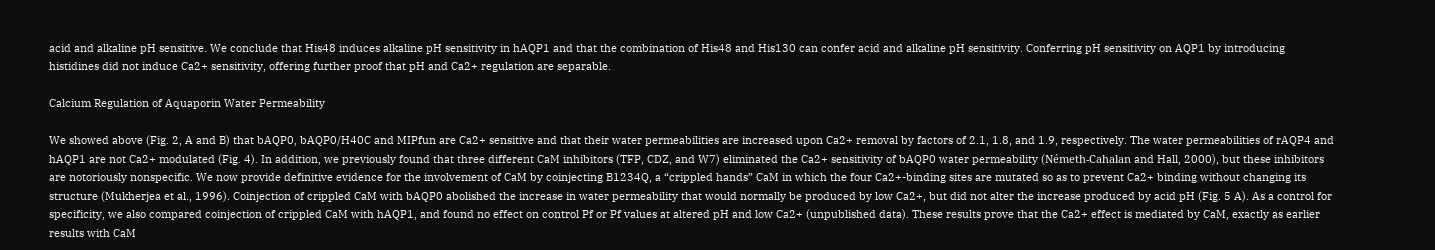acid and alkaline pH sensitive. We conclude that His48 induces alkaline pH sensitivity in hAQP1 and that the combination of His48 and His130 can confer acid and alkaline pH sensitivity. Conferring pH sensitivity on AQP1 by introducing histidines did not induce Ca2+ sensitivity, offering further proof that pH and Ca2+ regulation are separable.

Calcium Regulation of Aquaporin Water Permeability

We showed above (Fig. 2, A and B) that bAQP0, bAQP0/H40C and MIPfun are Ca2+ sensitive and that their water permeabilities are increased upon Ca2+ removal by factors of 2.1, 1.8, and 1.9, respectively. The water permeabilities of rAQP4 and hAQP1 are not Ca2+ modulated (Fig. 4). In addition, we previously found that three different CaM inhibitors (TFP, CDZ, and W7) eliminated the Ca2+ sensitivity of bAQP0 water permeability (Németh-Cahalan and Hall, 2000), but these inhibitors are notoriously nonspecific. We now provide definitive evidence for the involvement of CaM by coinjecting B1234Q, a “crippled hands” CaM in which the four Ca2+-binding sites are mutated so as to prevent Ca2+ binding without changing its structure (Mukherjea et al., 1996). Coinjection of crippled CaM with bAQP0 abolished the increase in water permeability that would normally be produced by low Ca2+, but did not alter the increase produced by acid pH (Fig. 5 A). As a control for specificity, we also compared coinjection of crippled CaM with hAQP1, and found no effect on control Pf or Pf values at altered pH and low Ca2+ (unpublished data). These results prove that the Ca2+ effect is mediated by CaM, exactly as earlier results with CaM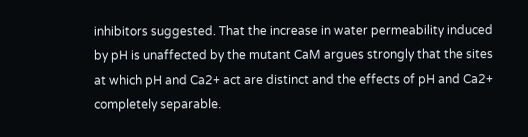inhibitors suggested. That the increase in water permeability induced by pH is unaffected by the mutant CaM argues strongly that the sites at which pH and Ca2+ act are distinct and the effects of pH and Ca2+ completely separable.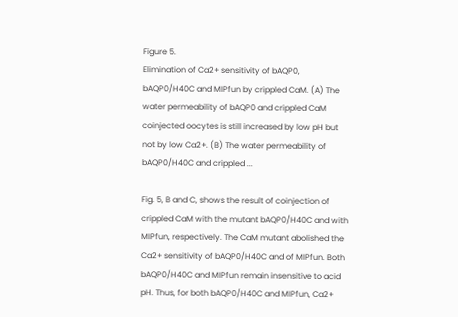Figure 5.
Elimination of Ca2+ sensitivity of bAQP0, bAQP0/H40C and MIPfun by crippled CaM. (A) The water permeability of bAQP0 and crippled CaM coinjected oocytes is still increased by low pH but not by low Ca2+. (B) The water permeability of bAQP0/H40C and crippled ...

Fig. 5, B and C, shows the result of coinjection of crippled CaM with the mutant bAQP0/H40C and with MIPfun, respectively. The CaM mutant abolished the Ca2+ sensitivity of bAQP0/H40C and of MIPfun. Both bAQP0/H40C and MIPfun remain insensitive to acid pH. Thus, for both bAQP0/H40C and MIPfun, Ca2+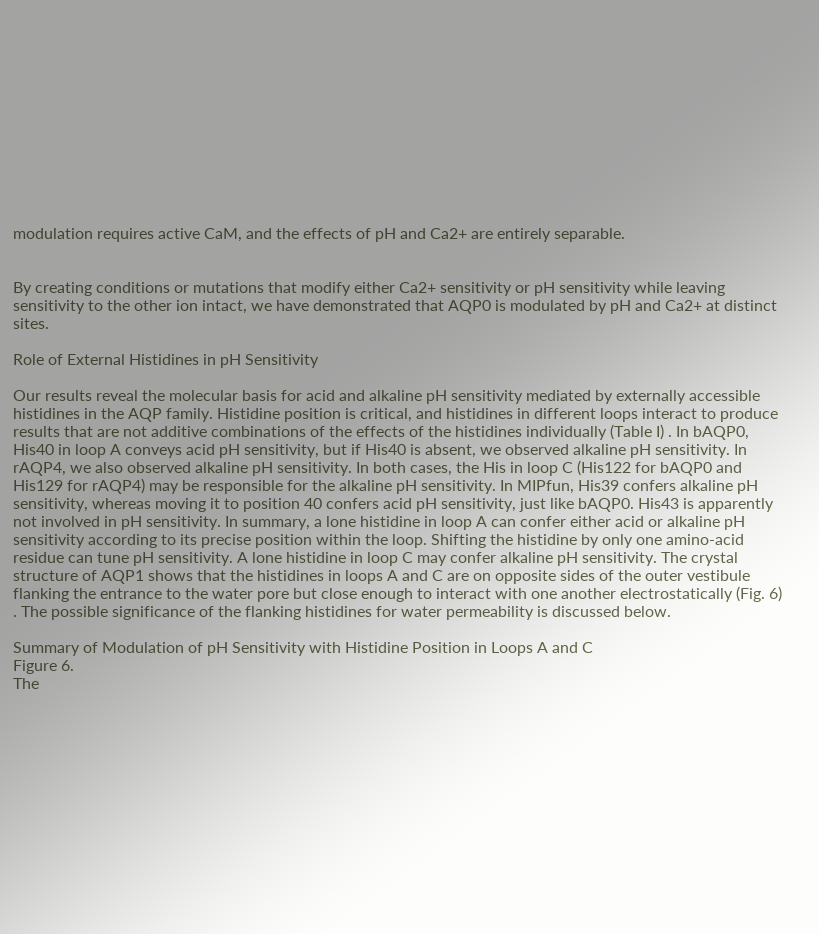modulation requires active CaM, and the effects of pH and Ca2+ are entirely separable.


By creating conditions or mutations that modify either Ca2+ sensitivity or pH sensitivity while leaving sensitivity to the other ion intact, we have demonstrated that AQP0 is modulated by pH and Ca2+ at distinct sites.

Role of External Histidines in pH Sensitivity

Our results reveal the molecular basis for acid and alkaline pH sensitivity mediated by externally accessible histidines in the AQP family. Histidine position is critical, and histidines in different loops interact to produce results that are not additive combinations of the effects of the histidines individually (Table I) . In bAQP0, His40 in loop A conveys acid pH sensitivity, but if His40 is absent, we observed alkaline pH sensitivity. In rAQP4, we also observed alkaline pH sensitivity. In both cases, the His in loop C (His122 for bAQP0 and His129 for rAQP4) may be responsible for the alkaline pH sensitivity. In MIPfun, His39 confers alkaline pH sensitivity, whereas moving it to position 40 confers acid pH sensitivity, just like bAQP0. His43 is apparently not involved in pH sensitivity. In summary, a lone histidine in loop A can confer either acid or alkaline pH sensitivity according to its precise position within the loop. Shifting the histidine by only one amino-acid residue can tune pH sensitivity. A lone histidine in loop C may confer alkaline pH sensitivity. The crystal structure of AQP1 shows that the histidines in loops A and C are on opposite sides of the outer vestibule flanking the entrance to the water pore but close enough to interact with one another electrostatically (Fig. 6) . The possible significance of the flanking histidines for water permeability is discussed below.

Summary of Modulation of pH Sensitivity with Histidine Position in Loops A and C
Figure 6.
The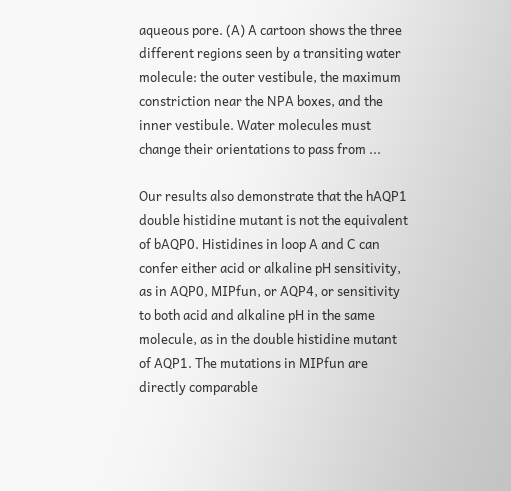aqueous pore. (A) A cartoon shows the three different regions seen by a transiting water molecule: the outer vestibule, the maximum constriction near the NPA boxes, and the inner vestibule. Water molecules must change their orientations to pass from ...

Our results also demonstrate that the hAQP1 double histidine mutant is not the equivalent of bAQP0. Histidines in loop A and C can confer either acid or alkaline pH sensitivity, as in AQP0, MIPfun, or AQP4, or sensitivity to both acid and alkaline pH in the same molecule, as in the double histidine mutant of AQP1. The mutations in MIPfun are directly comparable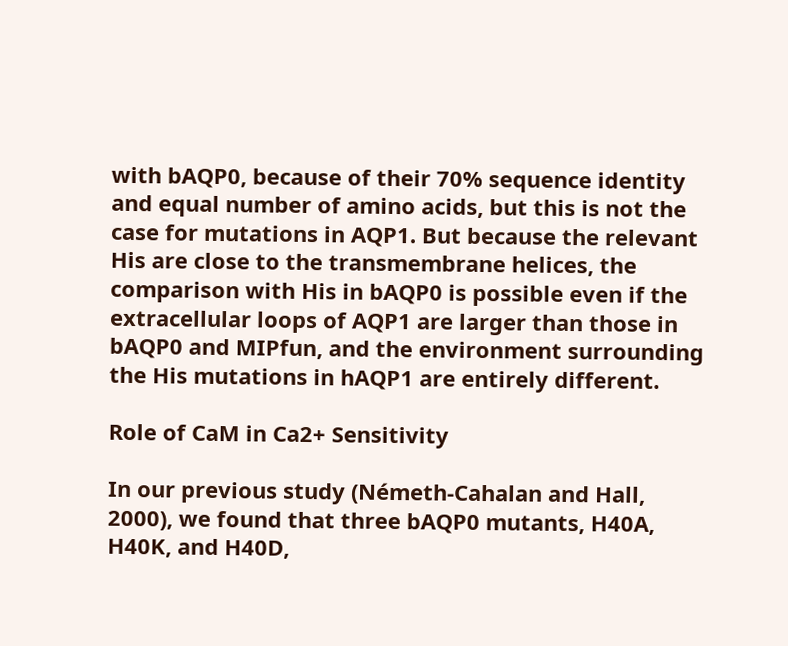with bAQP0, because of their 70% sequence identity and equal number of amino acids, but this is not the case for mutations in AQP1. But because the relevant His are close to the transmembrane helices, the comparison with His in bAQP0 is possible even if the extracellular loops of AQP1 are larger than those in bAQP0 and MIPfun, and the environment surrounding the His mutations in hAQP1 are entirely different.

Role of CaM in Ca2+ Sensitivity

In our previous study (Németh-Cahalan and Hall, 2000), we found that three bAQP0 mutants, H40A, H40K, and H40D,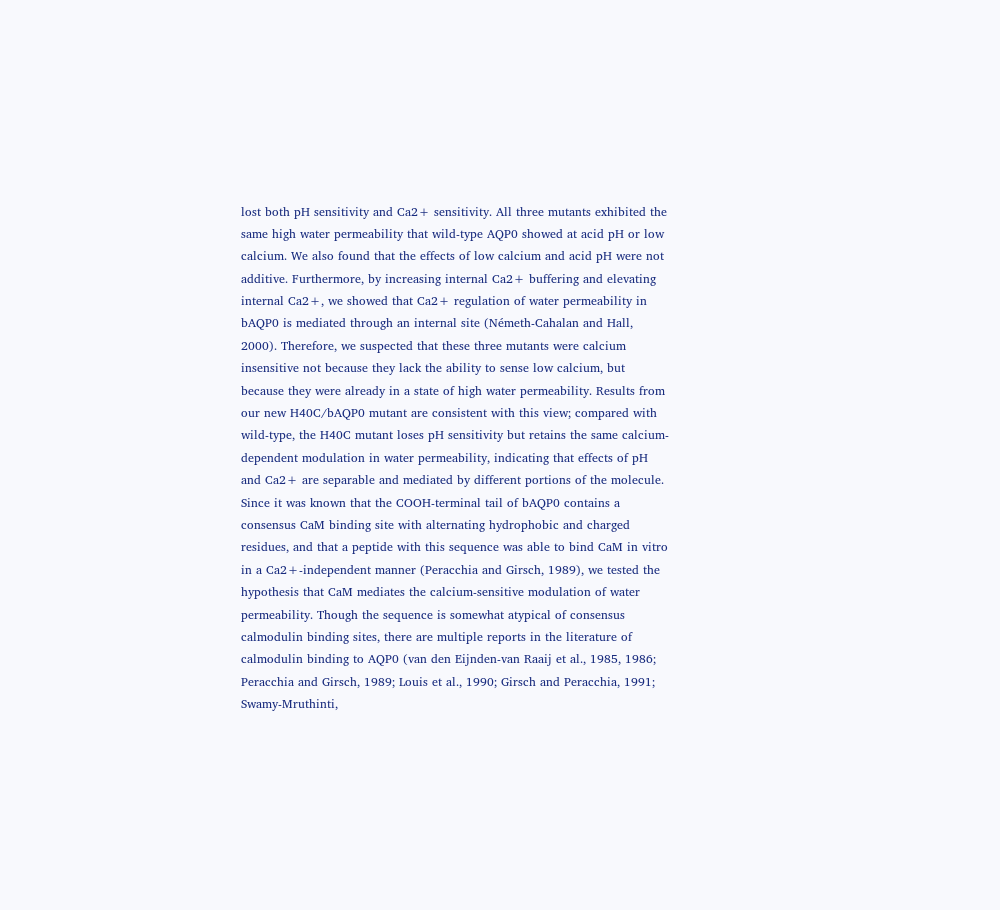lost both pH sensitivity and Ca2+ sensitivity. All three mutants exhibited the same high water permeability that wild-type AQP0 showed at acid pH or low calcium. We also found that the effects of low calcium and acid pH were not additive. Furthermore, by increasing internal Ca2+ buffering and elevating internal Ca2+, we showed that Ca2+ regulation of water permeability in bAQP0 is mediated through an internal site (Németh-Cahalan and Hall, 2000). Therefore, we suspected that these three mutants were calcium insensitive not because they lack the ability to sense low calcium, but because they were already in a state of high water permeability. Results from our new H40C/bAQP0 mutant are consistent with this view; compared with wild-type, the H40C mutant loses pH sensitivity but retains the same calcium-dependent modulation in water permeability, indicating that effects of pH and Ca2+ are separable and mediated by different portions of the molecule. Since it was known that the COOH-terminal tail of bAQP0 contains a consensus CaM binding site with alternating hydrophobic and charged residues, and that a peptide with this sequence was able to bind CaM in vitro in a Ca2+-independent manner (Peracchia and Girsch, 1989), we tested the hypothesis that CaM mediates the calcium-sensitive modulation of water permeability. Though the sequence is somewhat atypical of consensus calmodulin binding sites, there are multiple reports in the literature of calmodulin binding to AQP0 (van den Eijnden-van Raaij et al., 1985, 1986; Peracchia and Girsch, 1989; Louis et al., 1990; Girsch and Peracchia, 1991; Swamy-Mruthinti,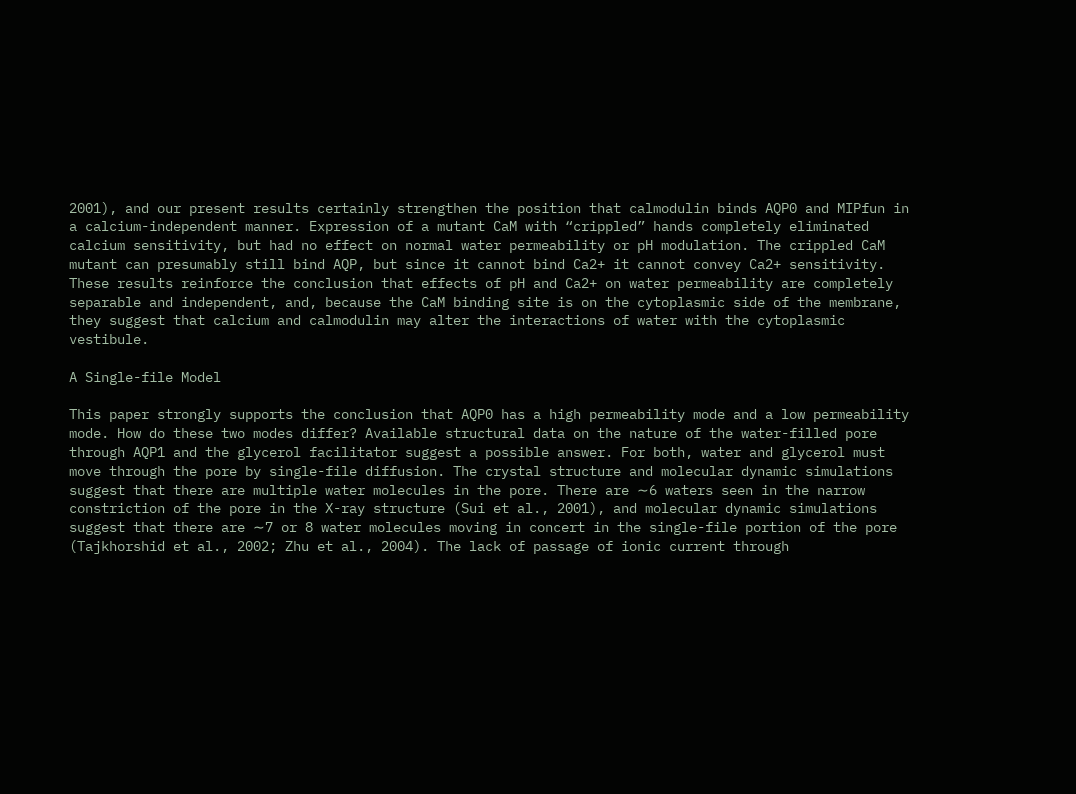2001), and our present results certainly strengthen the position that calmodulin binds AQP0 and MIPfun in a calcium-independent manner. Expression of a mutant CaM with “crippled” hands completely eliminated calcium sensitivity, but had no effect on normal water permeability or pH modulation. The crippled CaM mutant can presumably still bind AQP, but since it cannot bind Ca2+ it cannot convey Ca2+ sensitivity. These results reinforce the conclusion that effects of pH and Ca2+ on water permeability are completely separable and independent, and, because the CaM binding site is on the cytoplasmic side of the membrane, they suggest that calcium and calmodulin may alter the interactions of water with the cytoplasmic vestibule.

A Single-file Model

This paper strongly supports the conclusion that AQP0 has a high permeability mode and a low permeability mode. How do these two modes differ? Available structural data on the nature of the water-filled pore through AQP1 and the glycerol facilitator suggest a possible answer. For both, water and glycerol must move through the pore by single-file diffusion. The crystal structure and molecular dynamic simulations suggest that there are multiple water molecules in the pore. There are ∼6 waters seen in the narrow constriction of the pore in the X-ray structure (Sui et al., 2001), and molecular dynamic simulations suggest that there are ∼7 or 8 water molecules moving in concert in the single-file portion of the pore (Tajkhorshid et al., 2002; Zhu et al., 2004). The lack of passage of ionic current through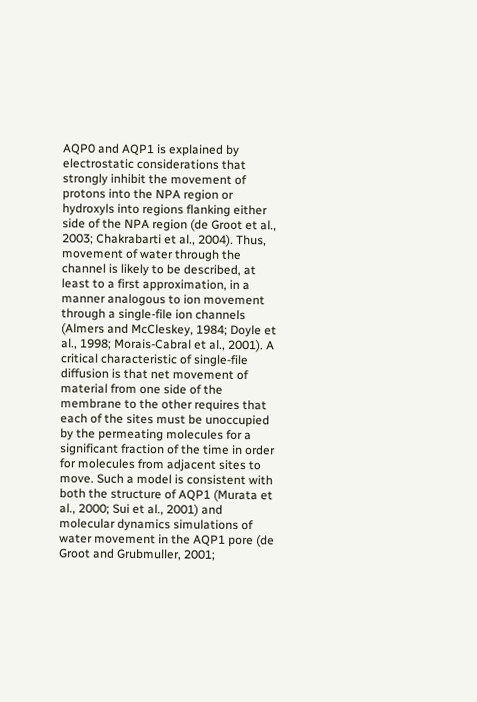AQP0 and AQP1 is explained by electrostatic considerations that strongly inhibit the movement of protons into the NPA region or hydroxyls into regions flanking either side of the NPA region (de Groot et al., 2003; Chakrabarti et al., 2004). Thus, movement of water through the channel is likely to be described, at least to a first approximation, in a manner analogous to ion movement through a single-file ion channels (Almers and McCleskey, 1984; Doyle et al., 1998; Morais-Cabral et al., 2001). A critical characteristic of single-file diffusion is that net movement of material from one side of the membrane to the other requires that each of the sites must be unoccupied by the permeating molecules for a significant fraction of the time in order for molecules from adjacent sites to move. Such a model is consistent with both the structure of AQP1 (Murata et al., 2000; Sui et al., 2001) and molecular dynamics simulations of water movement in the AQP1 pore (de Groot and Grubmuller, 2001;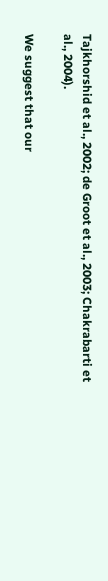Tajkhorshid et al., 2002; de Groot et al., 2003; Chakrabarti et al., 2004).

We suggest that our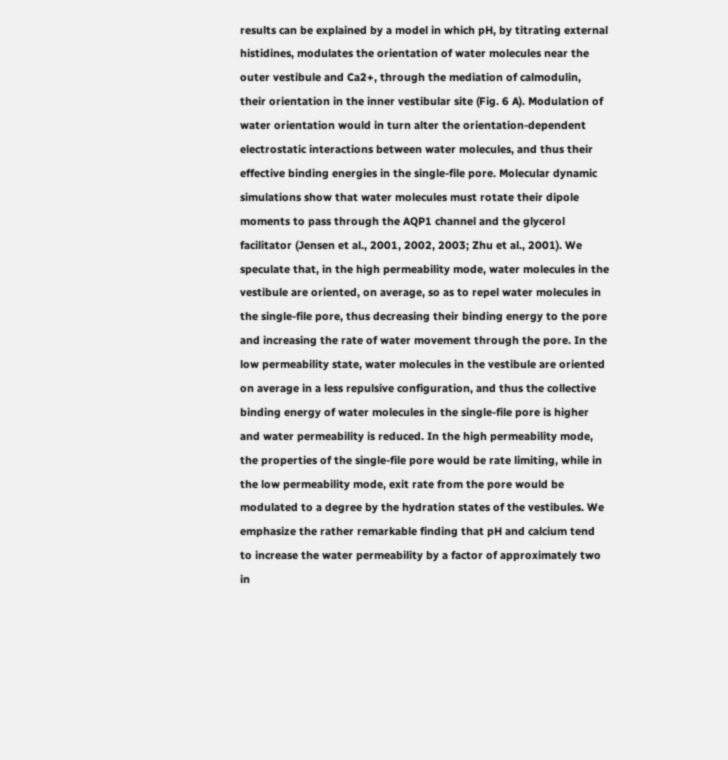results can be explained by a model in which pH, by titrating external histidines, modulates the orientation of water molecules near the outer vestibule and Ca2+, through the mediation of calmodulin, their orientation in the inner vestibular site (Fig. 6 A). Modulation of water orientation would in turn alter the orientation-dependent electrostatic interactions between water molecules, and thus their effective binding energies in the single-file pore. Molecular dynamic simulations show that water molecules must rotate their dipole moments to pass through the AQP1 channel and the glycerol facilitator (Jensen et al., 2001, 2002, 2003; Zhu et al., 2001). We speculate that, in the high permeability mode, water molecules in the vestibule are oriented, on average, so as to repel water molecules in the single-file pore, thus decreasing their binding energy to the pore and increasing the rate of water movement through the pore. In the low permeability state, water molecules in the vestibule are oriented on average in a less repulsive configuration, and thus the collective binding energy of water molecules in the single-file pore is higher and water permeability is reduced. In the high permeability mode, the properties of the single-file pore would be rate limiting, while in the low permeability mode, exit rate from the pore would be modulated to a degree by the hydration states of the vestibules. We emphasize the rather remarkable finding that pH and calcium tend to increase the water permeability by a factor of approximately two in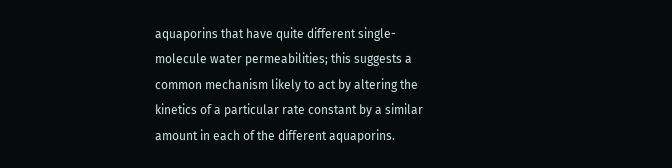aquaporins that have quite different single-molecule water permeabilities; this suggests a common mechanism likely to act by altering the kinetics of a particular rate constant by a similar amount in each of the different aquaporins.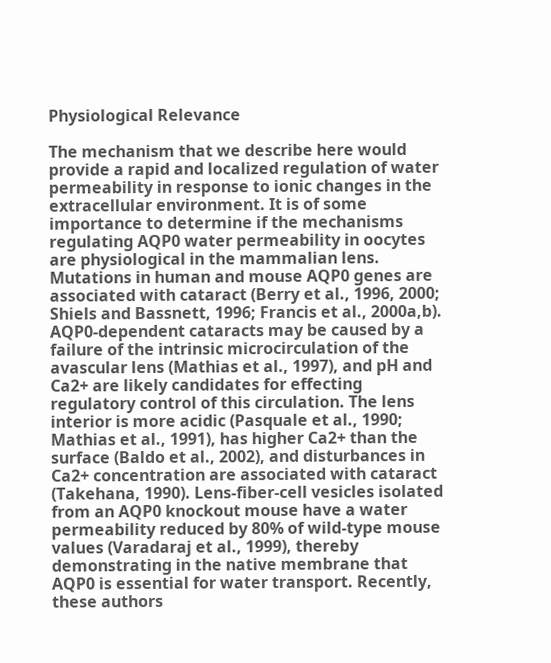Physiological Relevance

The mechanism that we describe here would provide a rapid and localized regulation of water permeability in response to ionic changes in the extracellular environment. It is of some importance to determine if the mechanisms regulating AQP0 water permeability in oocytes are physiological in the mammalian lens. Mutations in human and mouse AQP0 genes are associated with cataract (Berry et al., 1996, 2000; Shiels and Bassnett, 1996; Francis et al., 2000a,b). AQP0-dependent cataracts may be caused by a failure of the intrinsic microcirculation of the avascular lens (Mathias et al., 1997), and pH and Ca2+ are likely candidates for effecting regulatory control of this circulation. The lens interior is more acidic (Pasquale et al., 1990; Mathias et al., 1991), has higher Ca2+ than the surface (Baldo et al., 2002), and disturbances in Ca2+ concentration are associated with cataract (Takehana, 1990). Lens-fiber-cell vesicles isolated from an AQP0 knockout mouse have a water permeability reduced by 80% of wild-type mouse values (Varadaraj et al., 1999), thereby demonstrating in the native membrane that AQP0 is essential for water transport. Recently, these authors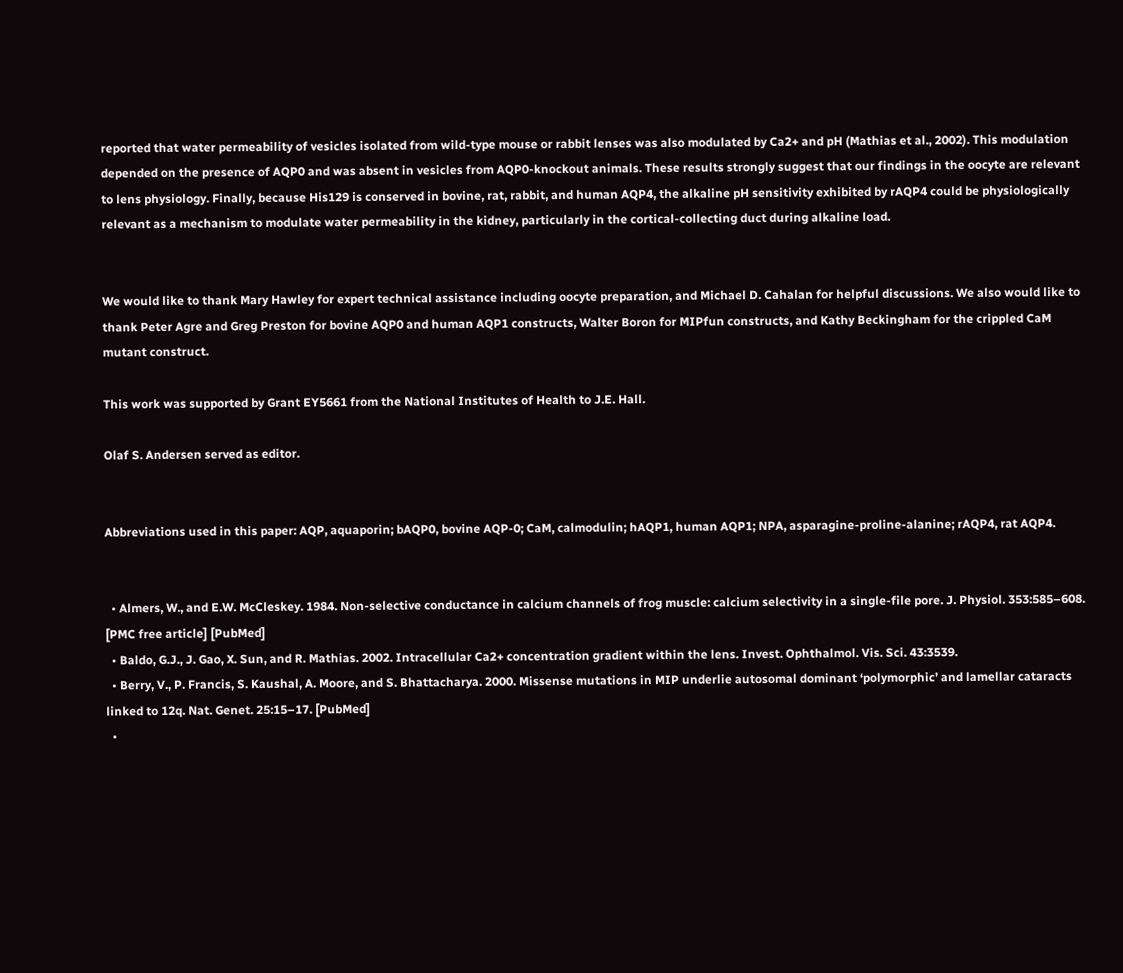reported that water permeability of vesicles isolated from wild-type mouse or rabbit lenses was also modulated by Ca2+ and pH (Mathias et al., 2002). This modulation depended on the presence of AQP0 and was absent in vesicles from AQP0-knockout animals. These results strongly suggest that our findings in the oocyte are relevant to lens physiology. Finally, because His129 is conserved in bovine, rat, rabbit, and human AQP4, the alkaline pH sensitivity exhibited by rAQP4 could be physiologically relevant as a mechanism to modulate water permeability in the kidney, particularly in the cortical-collecting duct during alkaline load.


We would like to thank Mary Hawley for expert technical assistance including oocyte preparation, and Michael D. Cahalan for helpful discussions. We also would like to thank Peter Agre and Greg Preston for bovine AQP0 and human AQP1 constructs, Walter Boron for MIPfun constructs, and Kathy Beckingham for the crippled CaM mutant construct.

This work was supported by Grant EY5661 from the National Institutes of Health to J.E. Hall.

Olaf S. Andersen served as editor.


Abbreviations used in this paper: AQP, aquaporin; bAQP0, bovine AQP-0; CaM, calmodulin; hAQP1, human AQP1; NPA, asparagine-proline-alanine; rAQP4, rat AQP4.


  • Almers, W., and E.W. McCleskey. 1984. Non-selective conductance in calcium channels of frog muscle: calcium selectivity in a single-file pore. J. Physiol. 353:585–608. [PMC free article] [PubMed]
  • Baldo, G.J., J. Gao, X. Sun, and R. Mathias. 2002. Intracellular Ca2+ concentration gradient within the lens. Invest. Ophthalmol. Vis. Sci. 43:3539.
  • Berry, V., P. Francis, S. Kaushal, A. Moore, and S. Bhattacharya. 2000. Missense mutations in MIP underlie autosomal dominant ‘polymorphic’ and lamellar cataracts linked to 12q. Nat. Genet. 25:15–17. [PubMed]
  •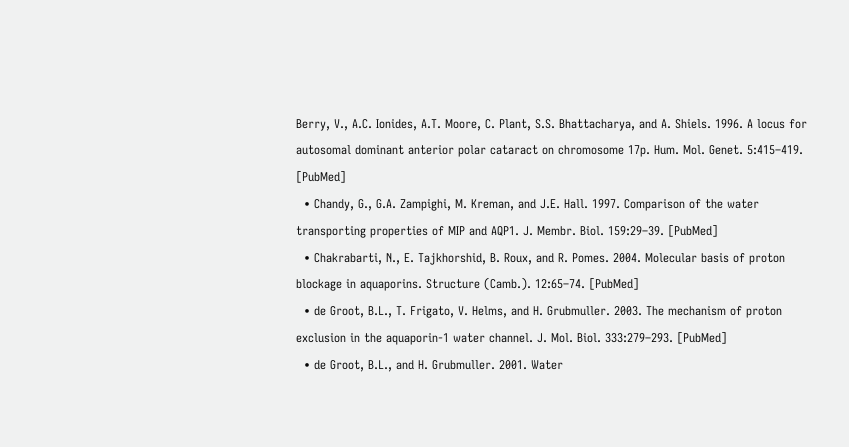Berry, V., A.C. Ionides, A.T. Moore, C. Plant, S.S. Bhattacharya, and A. Shiels. 1996. A locus for autosomal dominant anterior polar cataract on chromosome 17p. Hum. Mol. Genet. 5:415–419. [PubMed]
  • Chandy, G., G.A. Zampighi, M. Kreman, and J.E. Hall. 1997. Comparison of the water transporting properties of MIP and AQP1. J. Membr. Biol. 159:29–39. [PubMed]
  • Chakrabarti, N., E. Tajkhorshid, B. Roux, and R. Pomes. 2004. Molecular basis of proton blockage in aquaporins. Structure (Camb.). 12:65–74. [PubMed]
  • de Groot, B.L., T. Frigato, V. Helms, and H. Grubmuller. 2003. The mechanism of proton exclusion in the aquaporin-1 water channel. J. Mol. Biol. 333:279–293. [PubMed]
  • de Groot, B.L., and H. Grubmuller. 2001. Water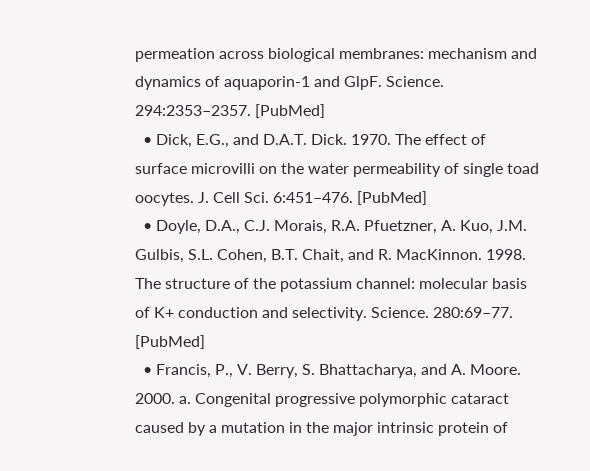permeation across biological membranes: mechanism and dynamics of aquaporin-1 and GlpF. Science. 294:2353–2357. [PubMed]
  • Dick, E.G., and D.A.T. Dick. 1970. The effect of surface microvilli on the water permeability of single toad oocytes. J. Cell Sci. 6:451–476. [PubMed]
  • Doyle, D.A., C.J. Morais, R.A. Pfuetzner, A. Kuo, J.M. Gulbis, S.L. Cohen, B.T. Chait, and R. MacKinnon. 1998. The structure of the potassium channel: molecular basis of K+ conduction and selectivity. Science. 280:69–77. [PubMed]
  • Francis, P., V. Berry, S. Bhattacharya, and A. Moore. 2000. a. Congenital progressive polymorphic cataract caused by a mutation in the major intrinsic protein of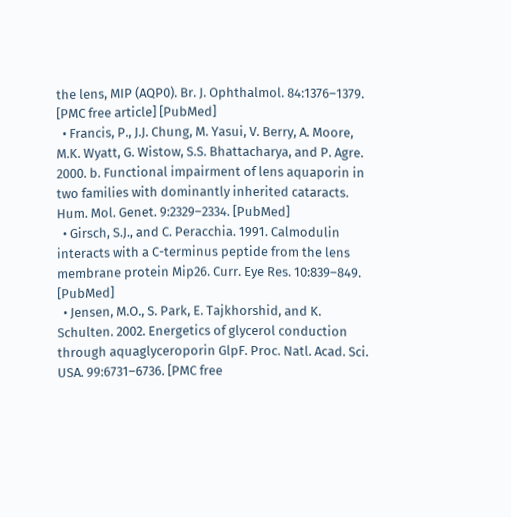the lens, MIP (AQP0). Br. J. Ophthalmol. 84:1376–1379. [PMC free article] [PubMed]
  • Francis, P., J.J. Chung, M. Yasui, V. Berry, A. Moore, M.K. Wyatt, G. Wistow, S.S. Bhattacharya, and P. Agre. 2000. b. Functional impairment of lens aquaporin in two families with dominantly inherited cataracts. Hum. Mol. Genet. 9:2329–2334. [PubMed]
  • Girsch, S.J., and C. Peracchia. 1991. Calmodulin interacts with a C-terminus peptide from the lens membrane protein Mip26. Curr. Eye Res. 10:839–849. [PubMed]
  • Jensen, M.O., S. Park, E. Tajkhorshid, and K. Schulten. 2002. Energetics of glycerol conduction through aquaglyceroporin GlpF. Proc. Natl. Acad. Sci. USA. 99:6731–6736. [PMC free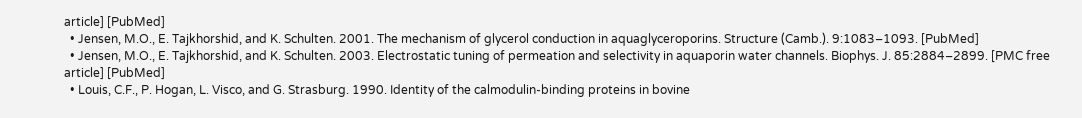article] [PubMed]
  • Jensen, M.O., E. Tajkhorshid, and K. Schulten. 2001. The mechanism of glycerol conduction in aquaglyceroporins. Structure (Camb.). 9:1083–1093. [PubMed]
  • Jensen, M.O., E. Tajkhorshid, and K. Schulten. 2003. Electrostatic tuning of permeation and selectivity in aquaporin water channels. Biophys. J. 85:2884–2899. [PMC free article] [PubMed]
  • Louis, C.F., P. Hogan, L. Visco, and G. Strasburg. 1990. Identity of the calmodulin-binding proteins in bovine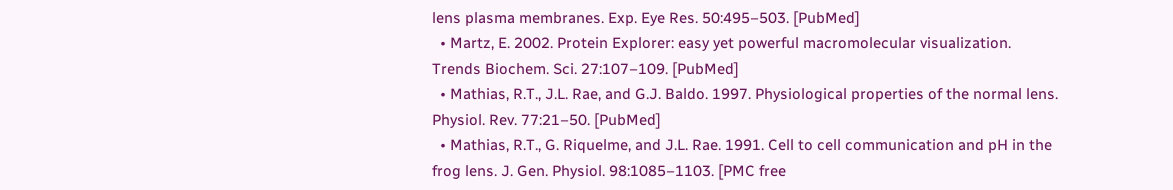lens plasma membranes. Exp. Eye Res. 50:495–503. [PubMed]
  • Martz, E. 2002. Protein Explorer: easy yet powerful macromolecular visualization. Trends Biochem. Sci. 27:107–109. [PubMed]
  • Mathias, R.T., J.L. Rae, and G.J. Baldo. 1997. Physiological properties of the normal lens. Physiol. Rev. 77:21–50. [PubMed]
  • Mathias, R.T., G. Riquelme, and J.L. Rae. 1991. Cell to cell communication and pH in the frog lens. J. Gen. Physiol. 98:1085–1103. [PMC free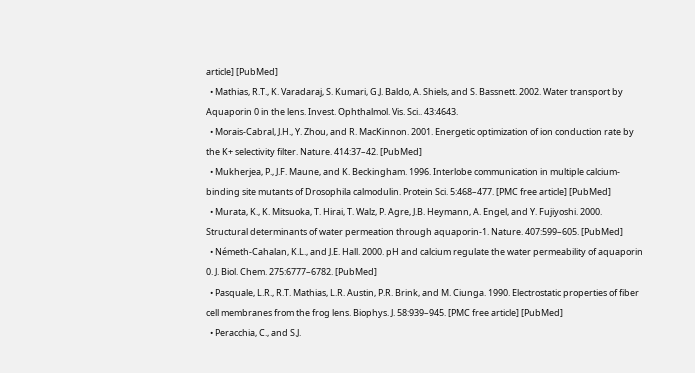article] [PubMed]
  • Mathias, R.T., K. Varadaraj, S. Kumari, G.J. Baldo, A. Shiels, and S. Bassnett. 2002. Water transport by Aquaporin 0 in the lens. Invest. Ophthalmol. Vis. Sci.. 43:4643.
  • Morais-Cabral, J.H., Y. Zhou, and R. MacKinnon. 2001. Energetic optimization of ion conduction rate by the K+ selectivity filter. Nature. 414:37–42. [PubMed]
  • Mukherjea, P., J.F. Maune, and K. Beckingham. 1996. Interlobe communication in multiple calcium-binding site mutants of Drosophila calmodulin. Protein Sci. 5:468–477. [PMC free article] [PubMed]
  • Murata, K., K. Mitsuoka, T. Hirai, T. Walz, P. Agre, J.B. Heymann, A. Engel, and Y. Fujiyoshi. 2000. Structural determinants of water permeation through aquaporin-1. Nature. 407:599–605. [PubMed]
  • Németh-Cahalan, K.L., and J.E. Hall. 2000. pH and calcium regulate the water permeability of aquaporin 0. J. Biol. Chem. 275:6777–6782. [PubMed]
  • Pasquale, L.R., R.T. Mathias, L.R. Austin, P.R. Brink, and M. Ciunga. 1990. Electrostatic properties of fiber cell membranes from the frog lens. Biophys. J. 58:939–945. [PMC free article] [PubMed]
  • Peracchia, C., and S.J.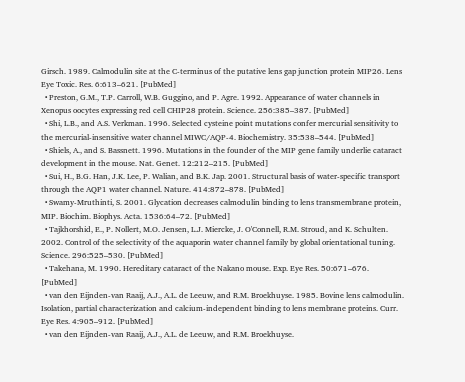Girsch. 1989. Calmodulin site at the C-terminus of the putative lens gap junction protein MIP26. Lens Eye Toxic. Res. 6:613–621. [PubMed]
  • Preston, G.M., T.P. Carroll, W.B. Guggino, and P. Agre. 1992. Appearance of water channels in Xenopus oocytes expressing red cell CHIP28 protein. Science. 256:385–387. [PubMed]
  • Shi, L.B., and A.S. Verkman. 1996. Selected cysteine point mutations confer mercurial sensitivity to the mercurial-insensitive water channel MIWC/AQP-4. Biochemistry. 35:538–544. [PubMed]
  • Shiels, A., and S. Bassnett. 1996. Mutations in the founder of the MIP gene family underlie cataract development in the mouse. Nat. Genet. 12:212–215. [PubMed]
  • Sui, H., B.G. Han, J.K. Lee, P. Walian, and B.K. Jap. 2001. Structural basis of water-specific transport through the AQP1 water channel. Nature. 414:872–878. [PubMed]
  • Swamy-Mruthinti, S. 2001. Glycation decreases calmodulin binding to lens transmembrane protein, MIP. Biochim. Biophys. Acta. 1536:64–72. [PubMed]
  • Tajkhorshid, E., P. Nollert, M.O. Jensen, L.J. Miercke, J. O'Connell, R.M. Stroud, and K. Schulten. 2002. Control of the selectivity of the aquaporin water channel family by global orientational tuning. Science. 296:525–530. [PubMed]
  • Takehana, M. 1990. Hereditary cataract of the Nakano mouse. Exp. Eye Res. 50:671–676. [PubMed]
  • van den Eijnden-van Raaij, A.J., A.L. de Leeuw, and R.M. Broekhuyse. 1985. Bovine lens calmodulin. Isolation, partial characterization and calcium-independent binding to lens membrane proteins. Curr. Eye Res. 4:905–912. [PubMed]
  • van den Eijnden-van Raaij, A.J., A.L. de Leeuw, and R.M. Broekhuyse.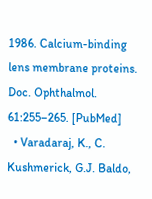1986. Calcium-binding lens membrane proteins. Doc. Ophthalmol. 61:255–265. [PubMed]
  • Varadaraj, K., C. Kushmerick, G.J. Baldo,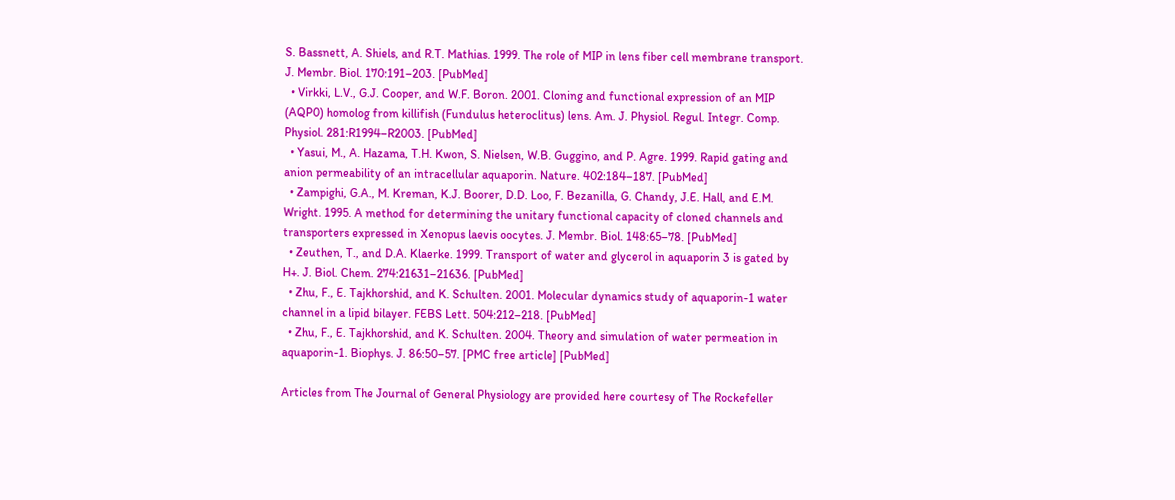S. Bassnett, A. Shiels, and R.T. Mathias. 1999. The role of MIP in lens fiber cell membrane transport. J. Membr. Biol. 170:191–203. [PubMed]
  • Virkki, L.V., G.J. Cooper, and W.F. Boron. 2001. Cloning and functional expression of an MIP (AQP0) homolog from killifish (Fundulus heteroclitus) lens. Am. J. Physiol. Regul. Integr. Comp. Physiol. 281:R1994–R2003. [PubMed]
  • Yasui, M., A. Hazama, T.H. Kwon, S. Nielsen, W.B. Guggino, and P. Agre. 1999. Rapid gating and anion permeability of an intracellular aquaporin. Nature. 402:184–187. [PubMed]
  • Zampighi, G.A., M. Kreman, K.J. Boorer, D.D. Loo, F. Bezanilla, G. Chandy, J.E. Hall, and E.M. Wright. 1995. A method for determining the unitary functional capacity of cloned channels and transporters expressed in Xenopus laevis oocytes. J. Membr. Biol. 148:65–78. [PubMed]
  • Zeuthen, T., and D.A. Klaerke. 1999. Transport of water and glycerol in aquaporin 3 is gated by H+. J. Biol. Chem. 274:21631–21636. [PubMed]
  • Zhu, F., E. Tajkhorshid, and K. Schulten. 2001. Molecular dynamics study of aquaporin-1 water channel in a lipid bilayer. FEBS Lett. 504:212–218. [PubMed]
  • Zhu, F., E. Tajkhorshid, and K. Schulten. 2004. Theory and simulation of water permeation in aquaporin-1. Biophys. J. 86:50–57. [PMC free article] [PubMed]

Articles from The Journal of General Physiology are provided here courtesy of The Rockefeller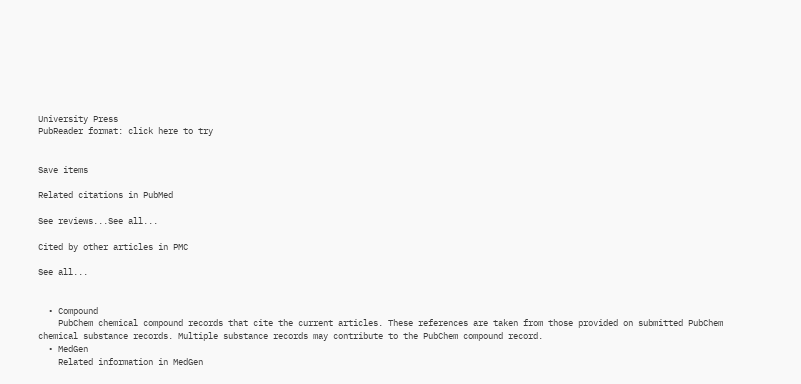University Press
PubReader format: click here to try


Save items

Related citations in PubMed

See reviews...See all...

Cited by other articles in PMC

See all...


  • Compound
    PubChem chemical compound records that cite the current articles. These references are taken from those provided on submitted PubChem chemical substance records. Multiple substance records may contribute to the PubChem compound record.
  • MedGen
    Related information in MedGen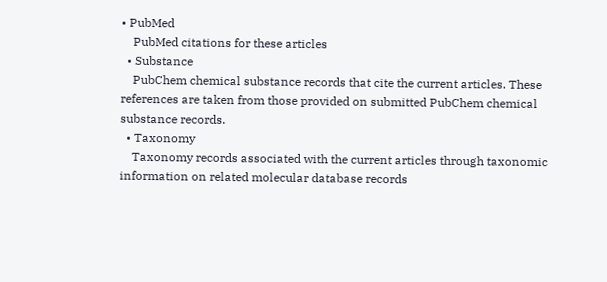• PubMed
    PubMed citations for these articles
  • Substance
    PubChem chemical substance records that cite the current articles. These references are taken from those provided on submitted PubChem chemical substance records.
  • Taxonomy
    Taxonomy records associated with the current articles through taxonomic information on related molecular database records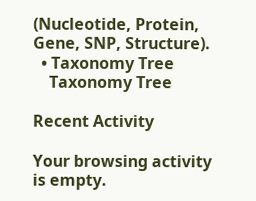(Nucleotide, Protein, Gene, SNP, Structure).
  • Taxonomy Tree
    Taxonomy Tree

Recent Activity

Your browsing activity is empty.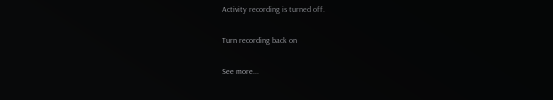Activity recording is turned off.

Turn recording back on

See more...